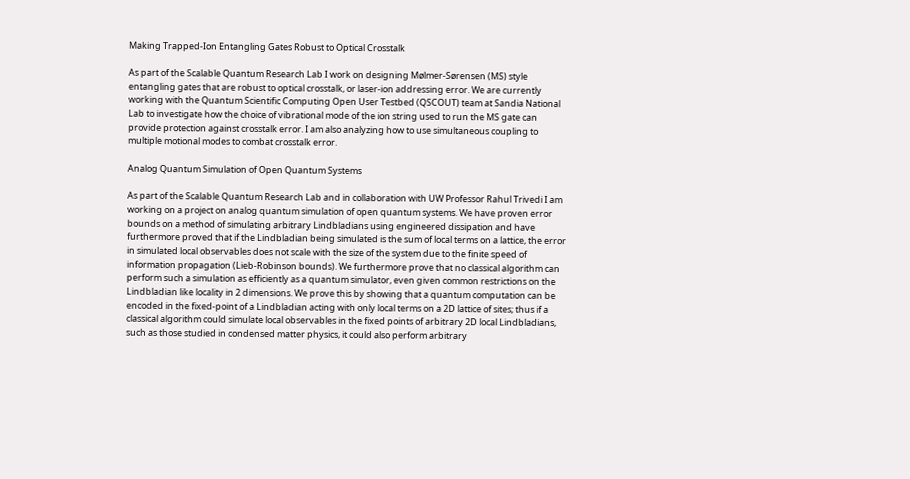Making Trapped-Ion Entangling Gates Robust to Optical Crosstalk

As part of the Scalable Quantum Research Lab I work on designing Mølmer-Sørensen (MS) style entangling gates that are robust to optical crosstalk, or laser-ion addressing error. We are currently working with the Quantum Scientific Computing Open User Testbed (QSCOUT) team at Sandia National Lab to investigate how the choice of vibrational mode of the ion string used to run the MS gate can provide protection against crosstalk error. I am also analyzing how to use simultaneous coupling to multiple motional modes to combat crosstalk error.

Analog Quantum Simulation of Open Quantum Systems

As part of the Scalable Quantum Research Lab and in collaboration with UW Professor Rahul Trivedi I am working on a project on analog quantum simulation of open quantum systems. We have proven error bounds on a method of simulating arbitrary Lindbladians using engineered dissipation and have furthermore proved that if the Lindbladian being simulated is the sum of local terms on a lattice, the error in simulated local observables does not scale with the size of the system due to the finite speed of information propagation (Lieb-Robinson bounds). We furthermore prove that no classical algorithm can perform such a simulation as efficiently as a quantum simulator, even given common restrictions on the Lindbladian like locality in 2 dimensions. We prove this by showing that a quantum computation can be encoded in the fixed-point of a Lindbladian acting with only local terms on a 2D lattice of sites; thus if a classical algorithm could simulate local observables in the fixed points of arbitrary 2D local Lindbladians, such as those studied in condensed matter physics, it could also perform arbitrary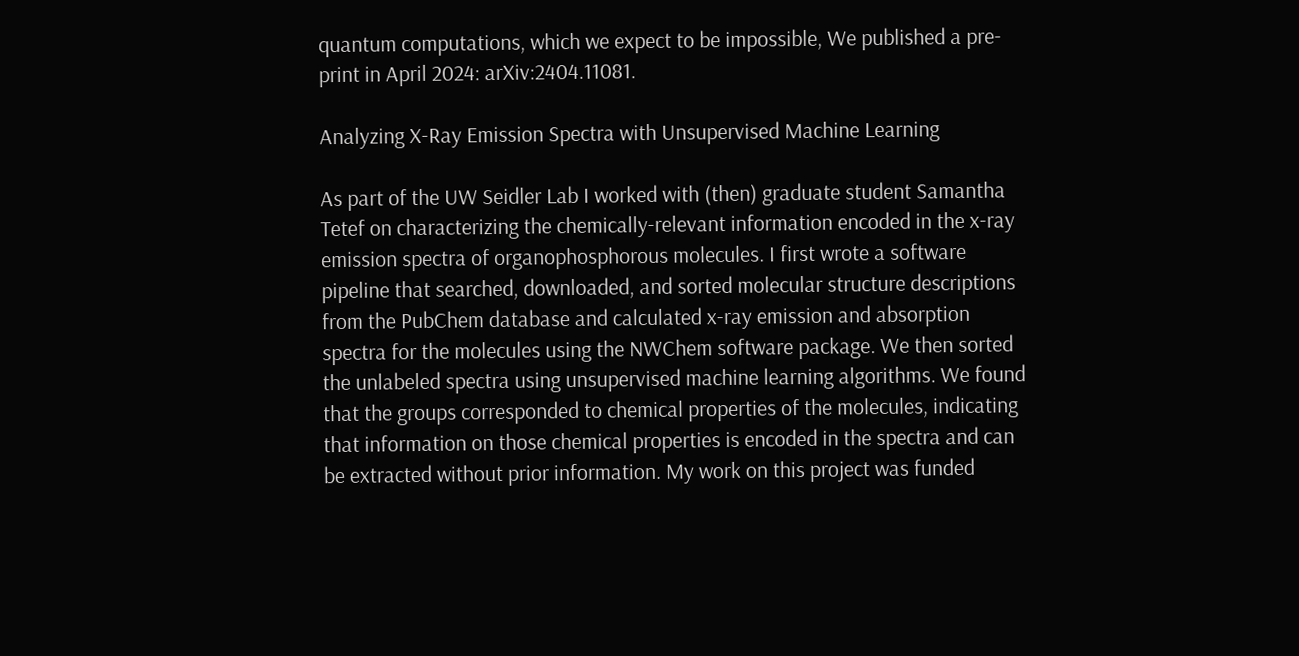quantum computations, which we expect to be impossible, We published a pre-print in April 2024: arXiv:2404.11081.

Analyzing X-Ray Emission Spectra with Unsupervised Machine Learning

As part of the UW Seidler Lab I worked with (then) graduate student Samantha Tetef on characterizing the chemically-relevant information encoded in the x-ray emission spectra of organophosphorous molecules. I first wrote a software pipeline that searched, downloaded, and sorted molecular structure descriptions from the PubChem database and calculated x-ray emission and absorption spectra for the molecules using the NWChem software package. We then sorted the unlabeled spectra using unsupervised machine learning algorithms. We found that the groups corresponded to chemical properties of the molecules, indicating that information on those chemical properties is encoded in the spectra and can be extracted without prior information. My work on this project was funded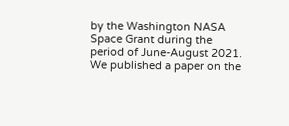by the Washington NASA Space Grant during the period of June-August 2021. We published a paper on the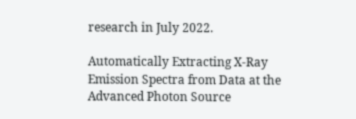research in July 2022.

Automatically Extracting X-Ray Emission Spectra from Data at the Advanced Photon Source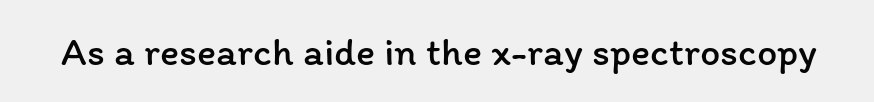As a research aide in the x-ray spectroscopy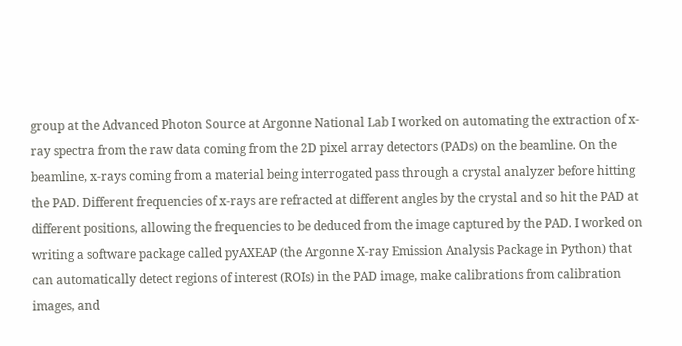group at the Advanced Photon Source at Argonne National Lab I worked on automating the extraction of x-ray spectra from the raw data coming from the 2D pixel array detectors (PADs) on the beamline. On the beamline, x-rays coming from a material being interrogated pass through a crystal analyzer before hitting the PAD. Different frequencies of x-rays are refracted at different angles by the crystal and so hit the PAD at different positions, allowing the frequencies to be deduced from the image captured by the PAD. I worked on writing a software package called pyAXEAP (the Argonne X-ray Emission Analysis Package in Python) that can automatically detect regions of interest (ROIs) in the PAD image, make calibrations from calibration images, and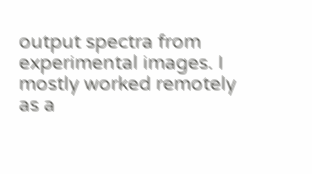output spectra from experimental images. I mostly worked remotely as a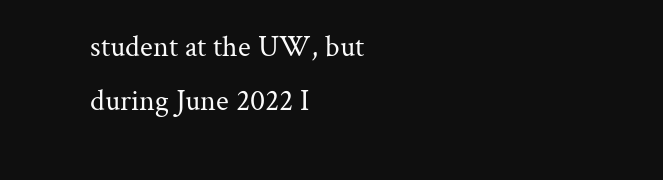student at the UW, but during June 2022 I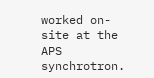worked on-site at the APS synchrotron.